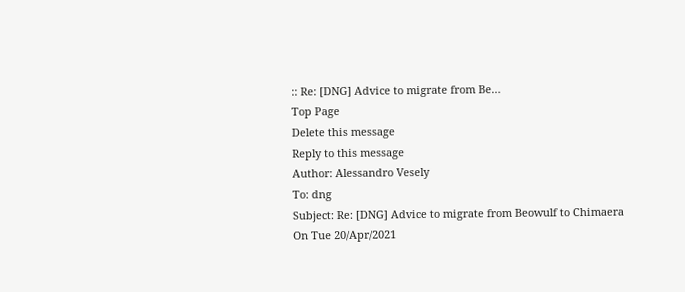:: Re: [DNG] Advice to migrate from Be…
Top Page
Delete this message
Reply to this message
Author: Alessandro Vesely
To: dng
Subject: Re: [DNG] Advice to migrate from Beowulf to Chimaera
On Tue 20/Apr/2021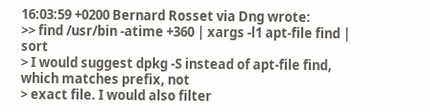16:03:59 +0200 Bernard Rosset via Dng wrote:
>> find /usr/bin -atime +360 | xargs -l1 apt-file find | sort
> I would suggest dpkg -S instead of apt-file find, which matches prefix, not
> exact file. I would also filter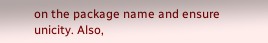on the package name and ensure unicity. Also,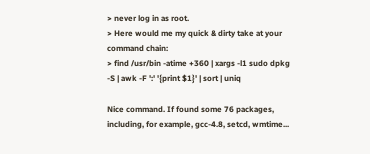> never log in as root.
> Here would me my quick & dirty take at your command chain:
> find /usr/bin -atime +360 | xargs -l1 sudo dpkg -S | awk -F ':' '{print $1}' | sort | uniq

Nice command. If found some 76 packages, including, for example, gcc-4.8, setcd, wmtime...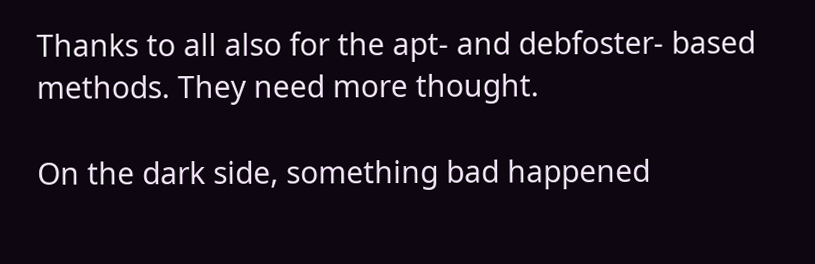Thanks to all also for the apt- and debfoster- based methods. They need more thought.

On the dark side, something bad happened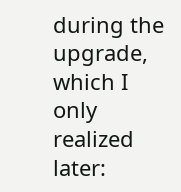during the upgrade, which I only realized later: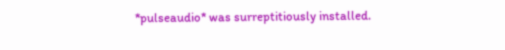*pulseaudio* was surreptitiously installed.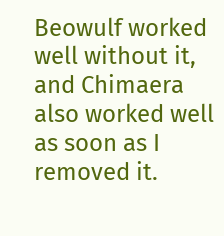Beowulf worked well without it, and Chimaera also worked well as soon as I removed it.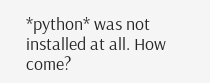*python* was not installed at all. How come?